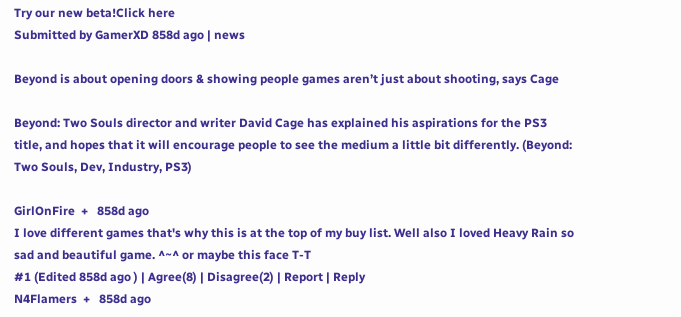Try our new beta!Click here
Submitted by GamerXD 858d ago | news

Beyond is about opening doors & showing people games aren’t just about shooting, says Cage

Beyond: Two Souls director and writer David Cage has explained his aspirations for the PS3 title, and hopes that it will encourage people to see the medium a little bit differently. (Beyond: Two Souls, Dev, Industry, PS3)

GirlOnFire  +   858d ago
I love different games that's why this is at the top of my buy list. Well also I loved Heavy Rain so sad and beautiful game. ^~^ or maybe this face T-T
#1 (Edited 858d ago ) | Agree(8) | Disagree(2) | Report | Reply
N4Flamers  +   858d ago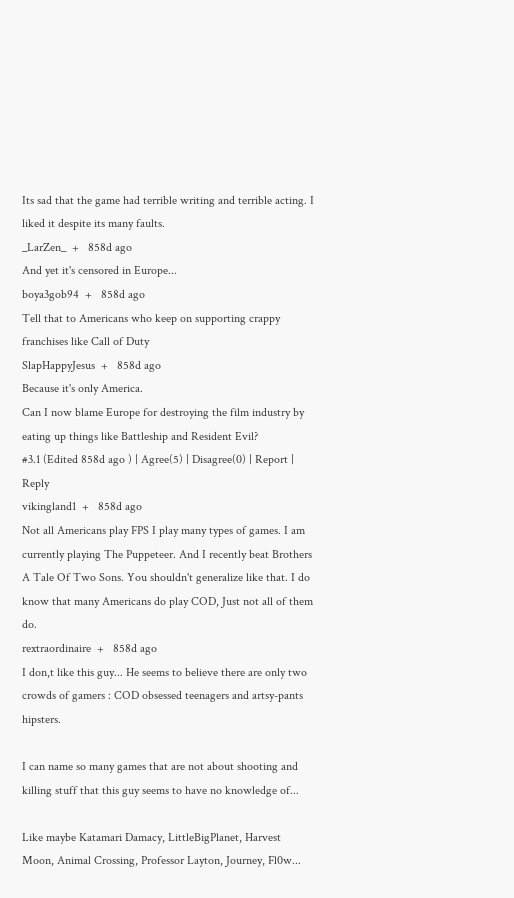Its sad that the game had terrible writing and terrible acting. I liked it despite its many faults.
_LarZen_  +   858d ago
And yet it's censored in Europe...
boya3gob94  +   858d ago
Tell that to Americans who keep on supporting crappy franchises like Call of Duty
SlapHappyJesus  +   858d ago
Because it's only America.
Can I now blame Europe for destroying the film industry by eating up things like Battleship and Resident Evil?
#3.1 (Edited 858d ago ) | Agree(5) | Disagree(0) | Report | Reply
vikingland1  +   858d ago
Not all Americans play FPS I play many types of games. I am currently playing The Puppeteer. And I recently beat Brothers A Tale Of Two Sons. You shouldn't generalize like that. I do know that many Americans do play COD, Just not all of them do.
rextraordinaire  +   858d ago
I don,t like this guy... He seems to believe there are only two crowds of gamers : COD obsessed teenagers and artsy-pants hipsters.

I can name so many games that are not about shooting and killing stuff that this guy seems to have no knowledge of...

Like maybe Katamari Damacy, LittleBigPlanet, Harvest Moon, Animal Crossing, Professor Layton, Journey, Fl0w...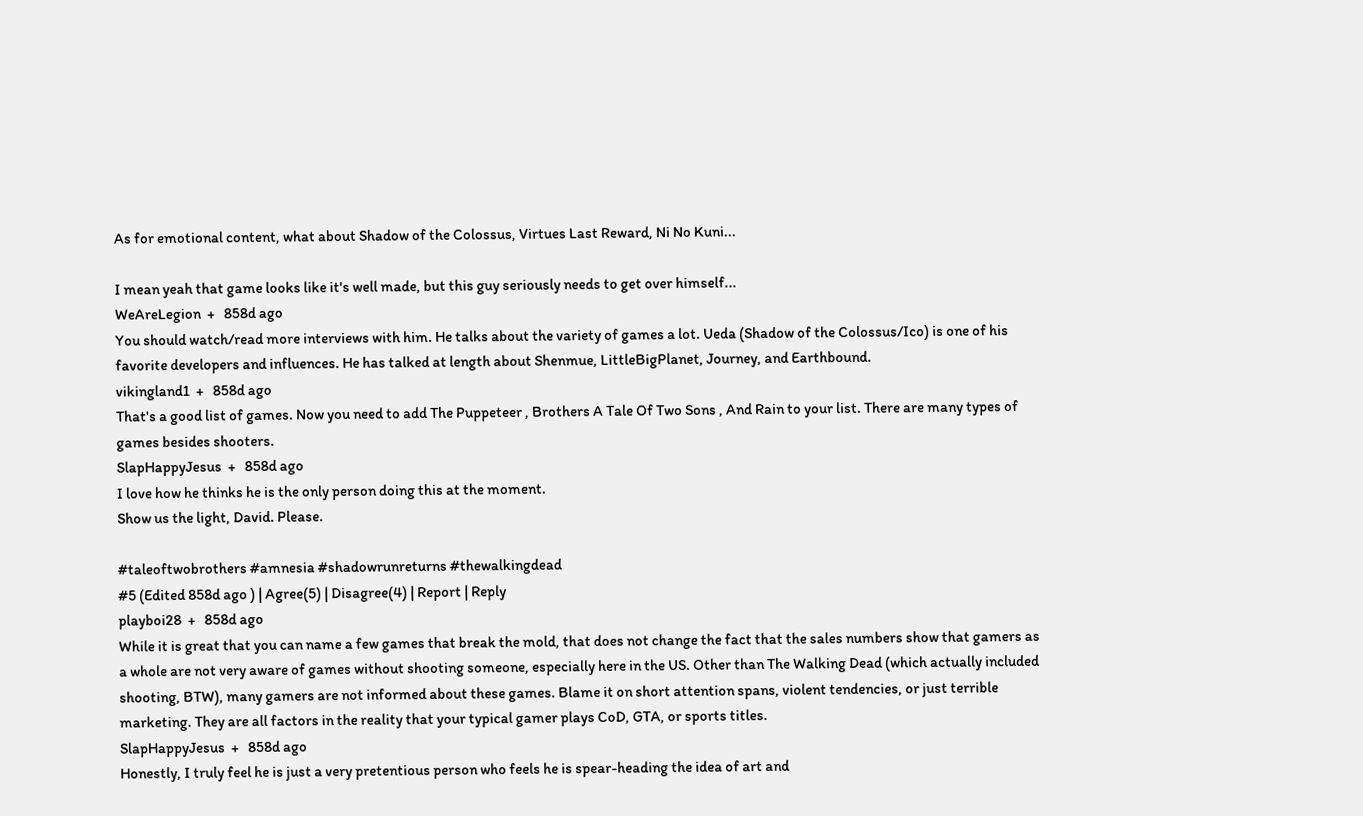As for emotional content, what about Shadow of the Colossus, Virtues Last Reward, Ni No Kuni...

I mean yeah that game looks like it's well made, but this guy seriously needs to get over himself...
WeAreLegion  +   858d ago
You should watch/read more interviews with him. He talks about the variety of games a lot. Ueda (Shadow of the Colossus/Ico) is one of his favorite developers and influences. He has talked at length about Shenmue, LittleBigPlanet, Journey, and Earthbound.
vikingland1  +   858d ago
That's a good list of games. Now you need to add The Puppeteer , Brothers A Tale Of Two Sons , And Rain to your list. There are many types of games besides shooters.
SlapHappyJesus  +   858d ago
I love how he thinks he is the only person doing this at the moment.
Show us the light, David. Please.

#taleoftwobrothers #amnesia #shadowrunreturns #thewalkingdead
#5 (Edited 858d ago ) | Agree(5) | Disagree(4) | Report | Reply
playboi28  +   858d ago
While it is great that you can name a few games that break the mold, that does not change the fact that the sales numbers show that gamers as a whole are not very aware of games without shooting someone, especially here in the US. Other than The Walking Dead (which actually included shooting, BTW), many gamers are not informed about these games. Blame it on short attention spans, violent tendencies, or just terrible marketing. They are all factors in the reality that your typical gamer plays CoD, GTA, or sports titles.
SlapHappyJesus  +   858d ago
Honestly, I truly feel he is just a very pretentious person who feels he is spear-heading the idea of art and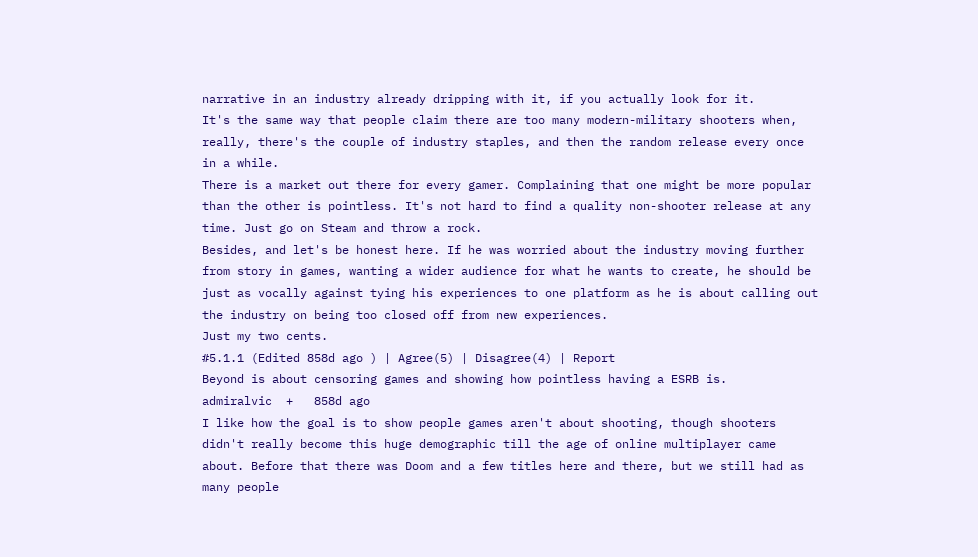narrative in an industry already dripping with it, if you actually look for it.
It's the same way that people claim there are too many modern-military shooters when, really, there's the couple of industry staples, and then the random release every once in a while.
There is a market out there for every gamer. Complaining that one might be more popular than the other is pointless. It's not hard to find a quality non-shooter release at any time. Just go on Steam and throw a rock.
Besides, and let's be honest here. If he was worried about the industry moving further from story in games, wanting a wider audience for what he wants to create, he should be just as vocally against tying his experiences to one platform as he is about calling out the industry on being too closed off from new experiences.
Just my two cents.
#5.1.1 (Edited 858d ago ) | Agree(5) | Disagree(4) | Report
Beyond is about censoring games and showing how pointless having a ESRB is.
admiralvic  +   858d ago
I like how the goal is to show people games aren't about shooting, though shooters didn't really become this huge demographic till the age of online multiplayer came about. Before that there was Doom and a few titles here and there, but we still had as many people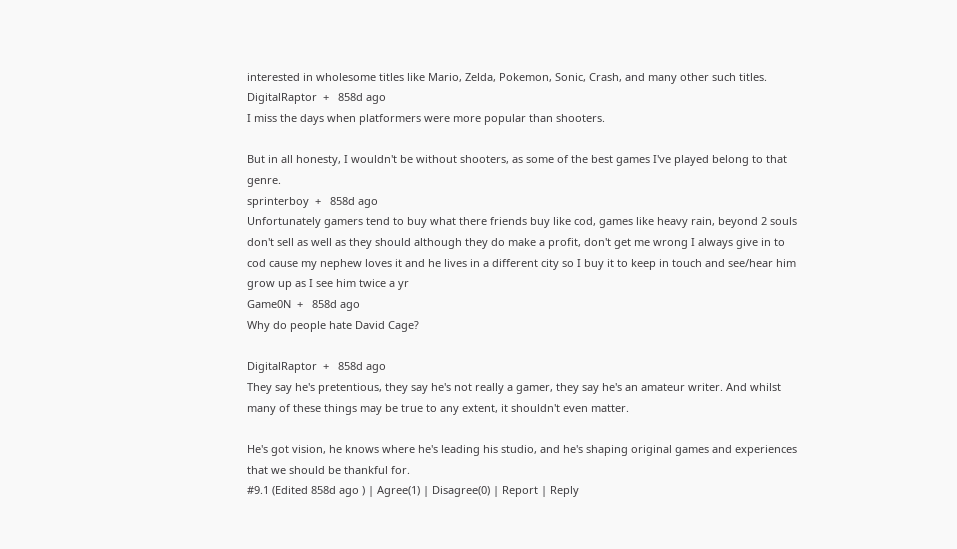interested in wholesome titles like Mario, Zelda, Pokemon, Sonic, Crash, and many other such titles.
DigitalRaptor  +   858d ago
I miss the days when platformers were more popular than shooters.

But in all honesty, I wouldn't be without shooters, as some of the best games I've played belong to that genre.
sprinterboy  +   858d ago
Unfortunately gamers tend to buy what there friends buy like cod, games like heavy rain, beyond 2 souls don't sell as well as they should although they do make a profit, don't get me wrong I always give in to cod cause my nephew loves it and he lives in a different city so I buy it to keep in touch and see/hear him grow up as I see him twice a yr
Game0N  +   858d ago
Why do people hate David Cage?

DigitalRaptor  +   858d ago
They say he's pretentious, they say he's not really a gamer, they say he's an amateur writer. And whilst many of these things may be true to any extent, it shouldn't even matter.

He's got vision, he knows where he's leading his studio, and he's shaping original games and experiences that we should be thankful for.
#9.1 (Edited 858d ago ) | Agree(1) | Disagree(0) | Report | Reply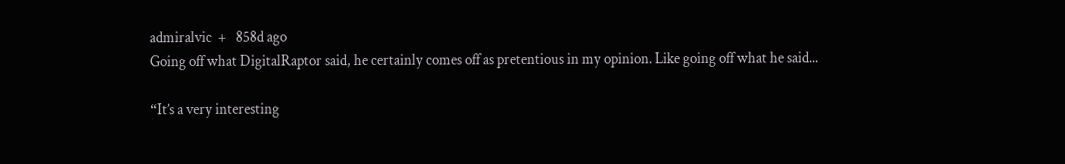admiralvic  +   858d ago
Going off what DigitalRaptor said, he certainly comes off as pretentious in my opinion. Like going off what he said...

“It’s a very interesting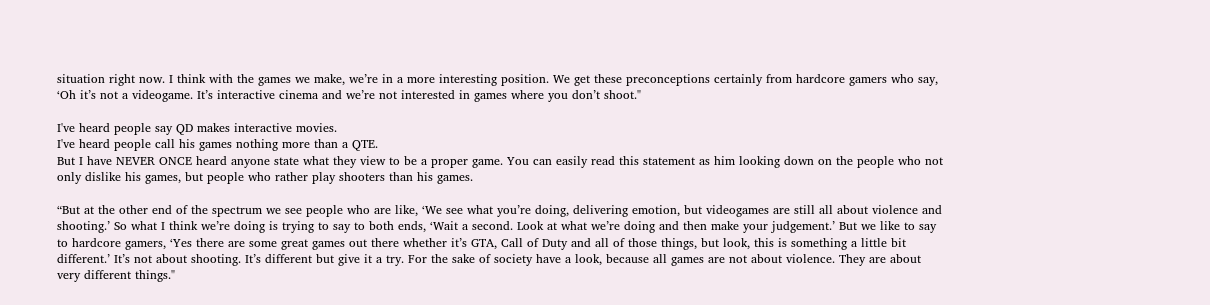situation right now. I think with the games we make, we’re in a more interesting position. We get these preconceptions certainly from hardcore gamers who say, ‘Oh it’s not a videogame. It’s interactive cinema and we’re not interested in games where you don’t shoot."

I've heard people say QD makes interactive movies.
I've heard people call his games nothing more than a QTE.
But I have NEVER ONCE heard anyone state what they view to be a proper game. You can easily read this statement as him looking down on the people who not only dislike his games, but people who rather play shooters than his games.

“But at the other end of the spectrum we see people who are like, ‘We see what you’re doing, delivering emotion, but videogames are still all about violence and shooting.’ So what I think we’re doing is trying to say to both ends, ‘Wait a second. Look at what we’re doing and then make your judgement.’ But we like to say to hardcore gamers, ‘Yes there are some great games out there whether it’s GTA, Call of Duty and all of those things, but look, this is something a little bit different.’ It’s not about shooting. It’s different but give it a try. For the sake of society have a look, because all games are not about violence. They are about very different things."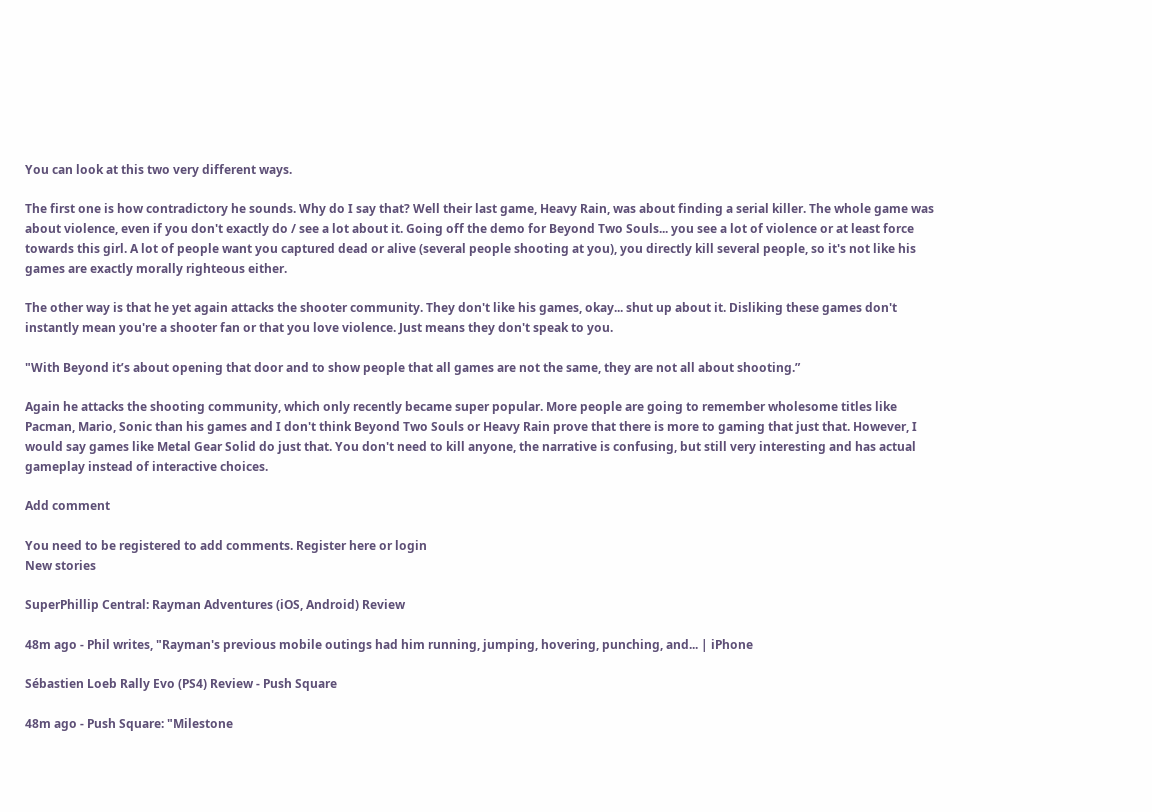You can look at this two very different ways.

The first one is how contradictory he sounds. Why do I say that? Well their last game, Heavy Rain, was about finding a serial killer. The whole game was about violence, even if you don't exactly do / see a lot about it. Going off the demo for Beyond Two Souls... you see a lot of violence or at least force towards this girl. A lot of people want you captured dead or alive (several people shooting at you), you directly kill several people, so it's not like his games are exactly morally righteous either.

The other way is that he yet again attacks the shooter community. They don't like his games, okay... shut up about it. Disliking these games don't instantly mean you're a shooter fan or that you love violence. Just means they don't speak to you.

"With Beyond it’s about opening that door and to show people that all games are not the same, they are not all about shooting.”

Again he attacks the shooting community, which only recently became super popular. More people are going to remember wholesome titles like Pacman, Mario, Sonic than his games and I don't think Beyond Two Souls or Heavy Rain prove that there is more to gaming that just that. However, I would say games like Metal Gear Solid do just that. You don't need to kill anyone, the narrative is confusing, but still very interesting and has actual gameplay instead of interactive choices.

Add comment

You need to be registered to add comments. Register here or login
New stories

SuperPhillip Central: Rayman Adventures (iOS, Android) Review

48m ago - Phil writes, "Rayman's previous mobile outings had him running, jumping, hovering, punching, and... | iPhone

Sébastien Loeb Rally Evo (PS4) Review - Push Square

48m ago - Push Square: "Milestone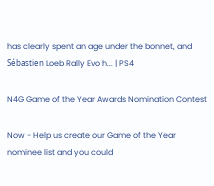has clearly spent an age under the bonnet, and Sébastien Loeb Rally Evo h... | PS4

N4G Game of the Year Awards Nomination Contest

Now - Help us create our Game of the Year nominee list and you could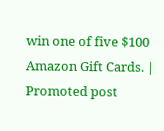win one of five $100 Amazon Gift Cards. | Promoted post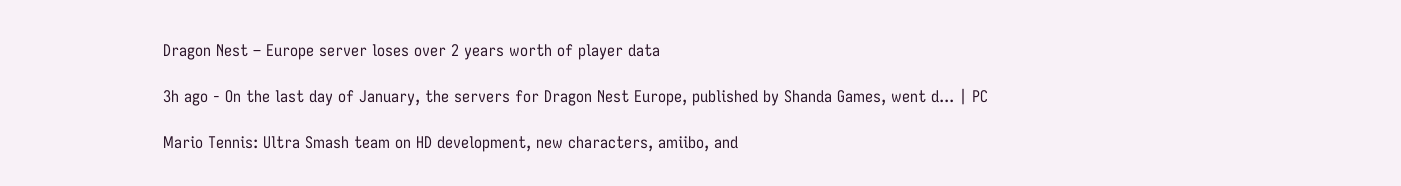Dragon Nest – Europe server loses over 2 years worth of player data

3h ago - On the last day of January, the servers for Dragon Nest Europe, published by Shanda Games, went d... | PC

Mario Tennis: Ultra Smash team on HD development, new characters, amiibo, and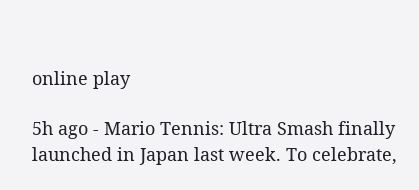online play

5h ago - Mario Tennis: Ultra Smash finally launched in Japan last week. To celebrate,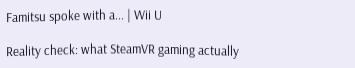Famitsu spoke with a... | Wii U

Reality check: what SteamVR gaming actually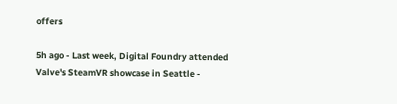offers

5h ago - Last week, Digital Foundry attended Valve's SteamVR showcase in Seattle -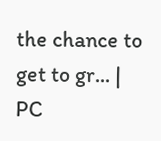the chance to get to gr... | PC